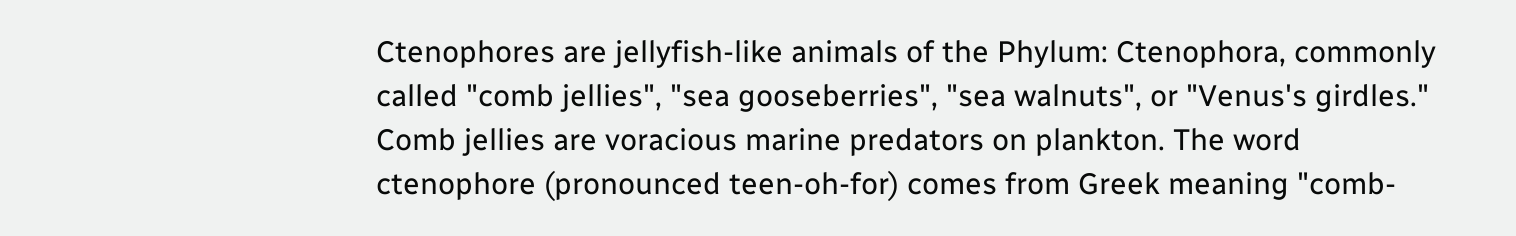Ctenophores are jellyfish-like animals of the Phylum: Ctenophora, commonly called "comb jellies", "sea gooseberries", "sea walnuts", or "Venus's girdles." Comb jellies are voracious marine predators on plankton. The word ctenophore (pronounced teen-oh-for) comes from Greek meaning "comb-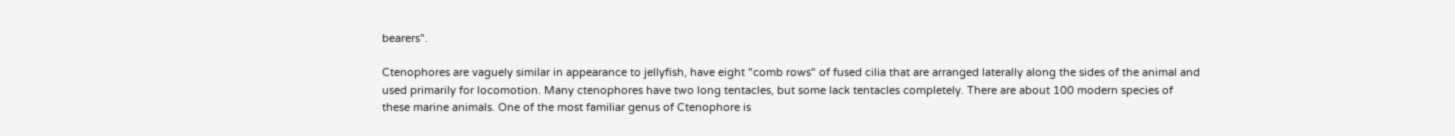bearers".

Ctenophores are vaguely similar in appearance to jellyfish, have eight "comb rows" of fused cilia that are arranged laterally along the sides of the animal and used primarily for locomotion. Many ctenophores have two long tentacles, but some lack tentacles completely. There are about 100 modern species of these marine animals. One of the most familiar genus of Ctenophore is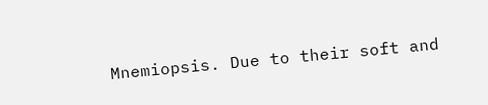Mnemiopsis. Due to their soft and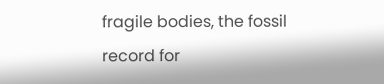fragile bodies, the fossil record for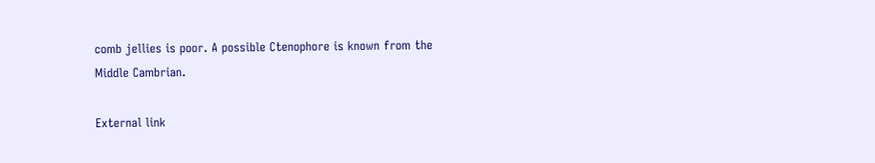comb jellies is poor. A possible Ctenophore is known from the Middle Cambrian.

External link